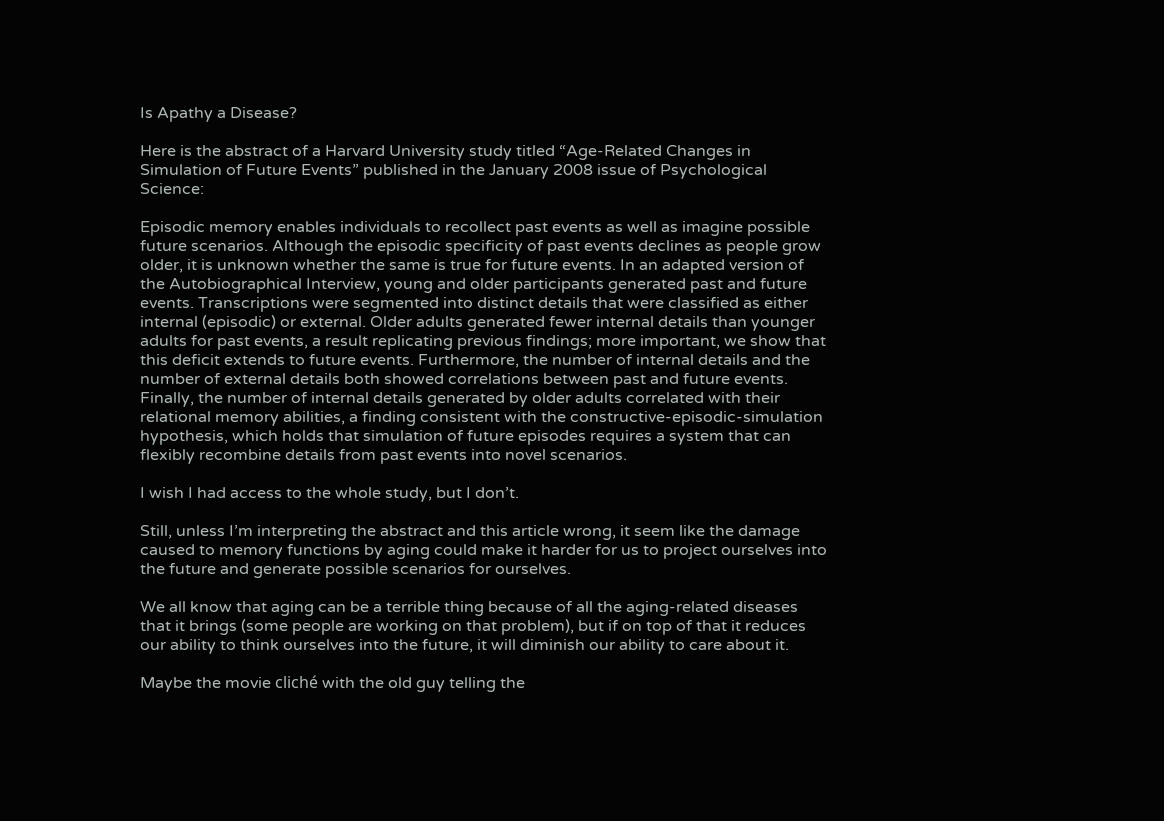Is Apathy a Disease?

Here is the abstract of a Harvard University study titled “Age-Related Changes in Simulation of Future Events” published in the January 2008 issue of Psychological Science:

Episodic memory enables individuals to recollect past events as well as imagine possible future scenarios. Although the episodic specificity of past events declines as people grow older, it is unknown whether the same is true for future events. In an adapted version of the Autobiographical Interview, young and older participants generated past and future events. Transcriptions were segmented into distinct details that were classified as either internal (episodic) or external. Older adults generated fewer internal details than younger adults for past events, a result replicating previous findings; more important, we show that this deficit extends to future events. Furthermore, the number of internal details and the number of external details both showed correlations between past and future events. Finally, the number of internal details generated by older adults correlated with their relational memory abilities, a finding consistent with the constructive-episodic-simulation hypothesis, which holds that simulation of future episodes requires a system that can flexibly recombine details from past events into novel scenarios.

I wish I had access to the whole study, but I don’t.

Still, unless I’m interpreting the abstract and this article wrong, it seem like the damage caused to memory functions by aging could make it harder for us to project ourselves into the future and generate possible scenarios for ourselves.

We all know that aging can be a terrible thing because of all the aging-related diseases that it brings (some people are working on that problem), but if on top of that it reduces our ability to think ourselves into the future, it will diminish our ability to care about it.

Maybe the movie cliché with the old guy telling the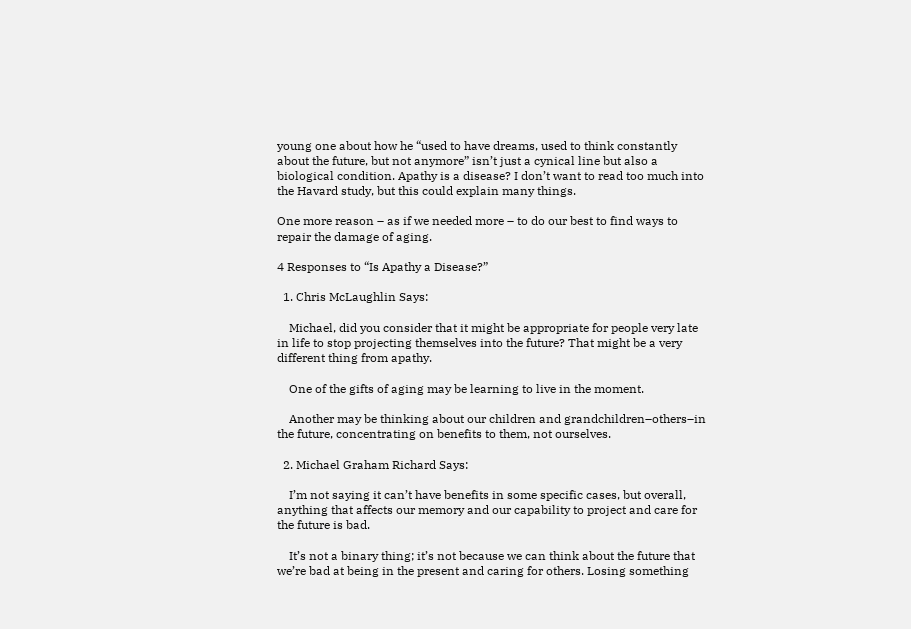young one about how he “used to have dreams, used to think constantly about the future, but not anymore” isn’t just a cynical line but also a biological condition. Apathy is a disease? I don’t want to read too much into the Havard study, but this could explain many things.

One more reason – as if we needed more – to do our best to find ways to repair the damage of aging.

4 Responses to “Is Apathy a Disease?”

  1. Chris McLaughlin Says:

    Michael, did you consider that it might be appropriate for people very late in life to stop projecting themselves into the future? That might be a very different thing from apathy.

    One of the gifts of aging may be learning to live in the moment.

    Another may be thinking about our children and grandchildren–others–in the future, concentrating on benefits to them, not ourselves.

  2. Michael Graham Richard Says:

    I’m not saying it can’t have benefits in some specific cases, but overall, anything that affects our memory and our capability to project and care for the future is bad.

    It’s not a binary thing; it’s not because we can think about the future that we’re bad at being in the present and caring for others. Losing something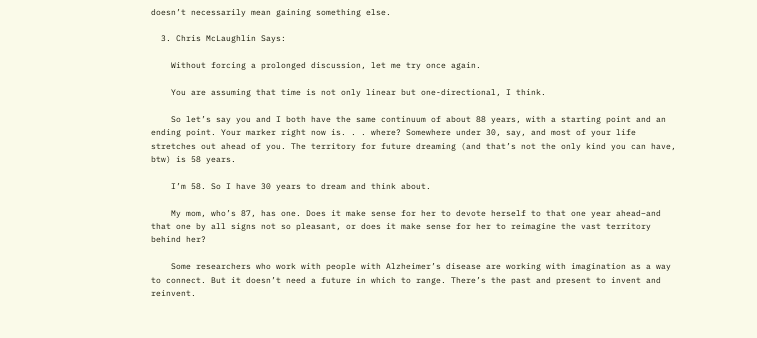doesn’t necessarily mean gaining something else.

  3. Chris McLaughlin Says:

    Without forcing a prolonged discussion, let me try once again.

    You are assuming that time is not only linear but one-directional, I think.

    So let’s say you and I both have the same continuum of about 88 years, with a starting point and an ending point. Your marker right now is. . . where? Somewhere under 30, say, and most of your life stretches out ahead of you. The territory for future dreaming (and that’s not the only kind you can have, btw) is 58 years.

    I’m 58. So I have 30 years to dream and think about.

    My mom, who’s 87, has one. Does it make sense for her to devote herself to that one year ahead–and that one by all signs not so pleasant, or does it make sense for her to reimagine the vast territory behind her?

    Some researchers who work with people with Alzheimer’s disease are working with imagination as a way to connect. But it doesn’t need a future in which to range. There’s the past and present to invent and reinvent.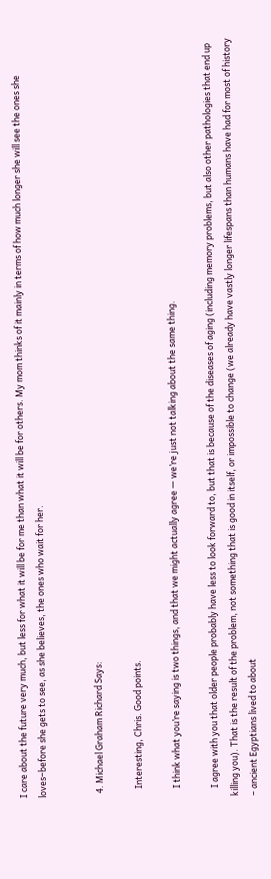I care about the future very much, but less for what it will be for me than what it will be for others. My mom thinks of it mainly in terms of how much longer she will see the ones she loves–before she gets to see, as she believes, the ones who wait for her.


  4. Michael Graham Richard Says:

    Interesting, Chris. Good points.

    I think what you’re saying is two things, and that we might actually agree — we’re just not talking about the same thing.

    I agree with you that older people probably have less to look forward to, but that is because of the diseases of aging (including memory problems, but also other pathologies that end up killing you). That is the result of the problem, not something that is good in itself, or impossible to change (we already have vastly longer lifespans than humans have had for most of history – ancient Egyptians lived to about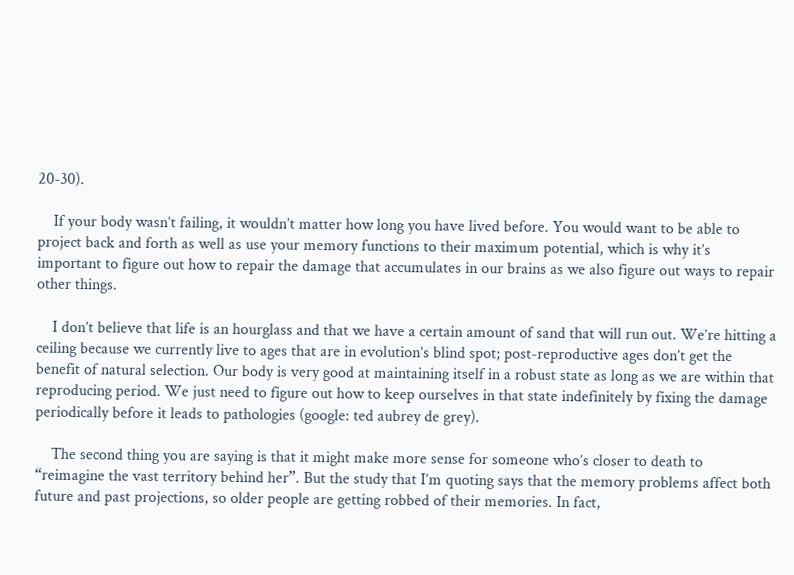20-30).

    If your body wasn’t failing, it wouldn’t matter how long you have lived before. You would want to be able to project back and forth as well as use your memory functions to their maximum potential, which is why it’s important to figure out how to repair the damage that accumulates in our brains as we also figure out ways to repair other things.

    I don’t believe that life is an hourglass and that we have a certain amount of sand that will run out. We’re hitting a ceiling because we currently live to ages that are in evolution’s blind spot; post-reproductive ages don’t get the benefit of natural selection. Our body is very good at maintaining itself in a robust state as long as we are within that reproducing period. We just need to figure out how to keep ourselves in that state indefinitely by fixing the damage periodically before it leads to pathologies (google: ted aubrey de grey).

    The second thing you are saying is that it might make more sense for someone who’s closer to death to “reimagine the vast territory behind her”. But the study that I’m quoting says that the memory problems affect both future and past projections, so older people are getting robbed of their memories. In fact,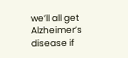we’ll all get Alzheimer’s disease if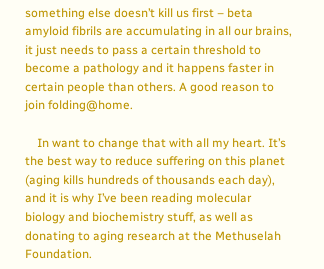something else doesn’t kill us first – beta amyloid fibrils are accumulating in all our brains, it just needs to pass a certain threshold to become a pathology and it happens faster in certain people than others. A good reason to join folding@home.

    In want to change that with all my heart. It’s the best way to reduce suffering on this planet (aging kills hundreds of thousands each day), and it is why I’ve been reading molecular biology and biochemistry stuff, as well as donating to aging research at the Methuselah Foundation.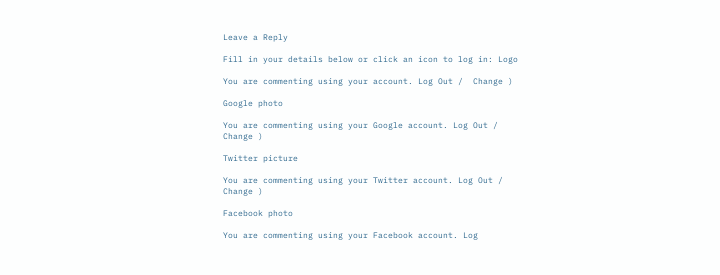Leave a Reply

Fill in your details below or click an icon to log in: Logo

You are commenting using your account. Log Out /  Change )

Google photo

You are commenting using your Google account. Log Out /  Change )

Twitter picture

You are commenting using your Twitter account. Log Out /  Change )

Facebook photo

You are commenting using your Facebook account. Log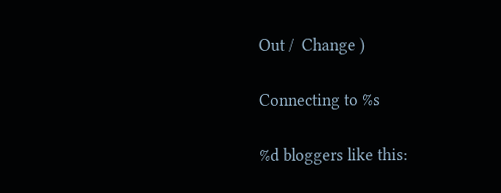Out /  Change )

Connecting to %s

%d bloggers like this: